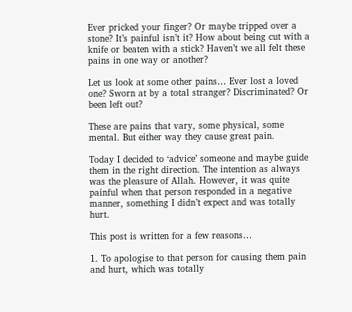Ever pricked your finger? Or maybe tripped over a stone? It’s painful isn’t it? How about being cut with a knife or beaten with a stick? Haven’t we all felt these pains in one way or another?

Let us look at some other pains… Ever lost a loved one? Sworn at by a total stranger? Discriminated? Or been left out?

These are pains that vary, some physical, some mental. But either way they cause great pain.

Today I decided to ‘advice’ someone and maybe guide them in the right direction. The intention as always was the pleasure of Allah. However, it was quite painful when that person responded in a negative manner, something I didn’t expect and was totally hurt.

This post is written for a few reasons…

1. To apologise to that person for causing them pain and hurt, which was totally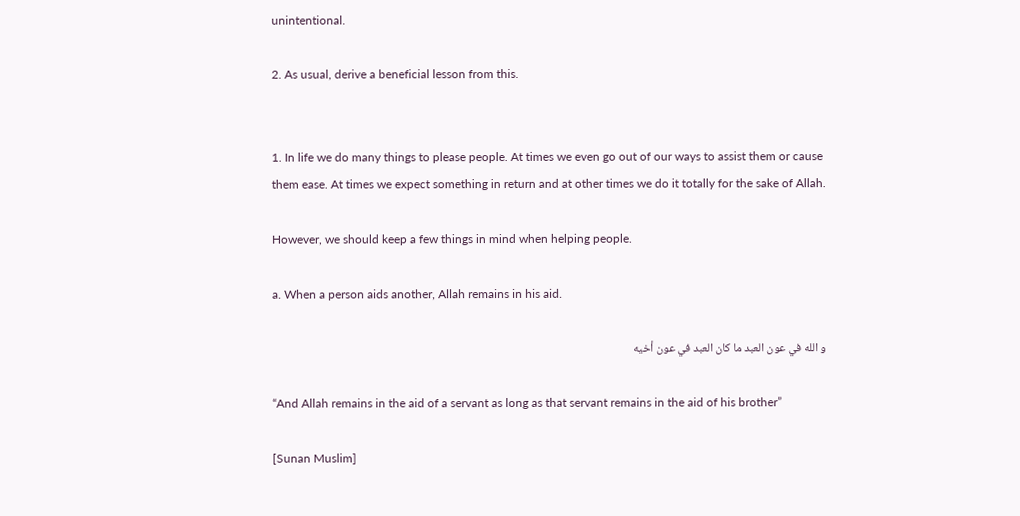unintentional.

2. As usual, derive a beneficial lesson from this.


1. In life we do many things to please people. At times we even go out of our ways to assist them or cause them ease. At times we expect something in return and at other times we do it totally for the sake of Allah.

However, we should keep a few things in mind when helping people.

a. When a person aids another, Allah remains in his aid.

و الله في عون العبد ما كان العبد في عون أخيه

“And Allah remains in the aid of a servant as long as that servant remains in the aid of his brother”

[Sunan Muslim]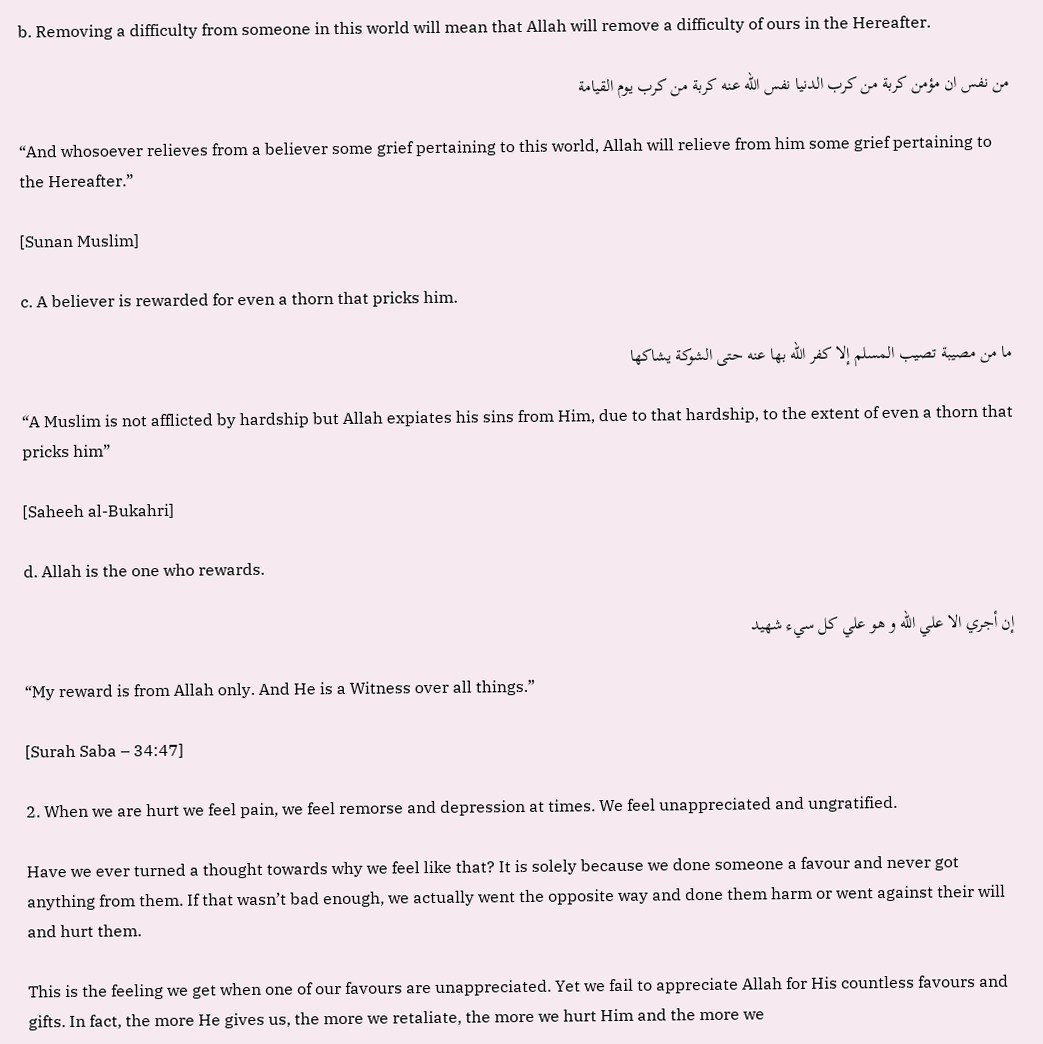b. Removing a difficulty from someone in this world will mean that Allah will remove a difficulty of ours in the Hereafter.

من نفس ان مؤمن كربة من كرب الدنيا نفس الله عنه كربة من كرب يوم القيامة

“And whosoever relieves from a believer some grief pertaining to this world, Allah will relieve from him some grief pertaining to the Hereafter.”

[Sunan Muslim]

c. A believer is rewarded for even a thorn that pricks him.

ما من مصيبة تصيب المسلم إلا كفر الله بها عنه حتى الشوكة يشاكها

“A Muslim is not afflicted by hardship but Allah expiates his sins from Him, due to that hardship, to the extent of even a thorn that pricks him”

[Saheeh al-Bukahri]

d. Allah is the one who rewards.

إن أجري الا علي الله و هو علي كل سيء شهيد

“My reward is from Allah only. And He is a Witness over all things.”

[Surah Saba – 34:47]

2. When we are hurt we feel pain, we feel remorse and depression at times. We feel unappreciated and ungratified.

Have we ever turned a thought towards why we feel like that? It is solely because we done someone a favour and never got anything from them. If that wasn’t bad enough, we actually went the opposite way and done them harm or went against their will and hurt them.

This is the feeling we get when one of our favours are unappreciated. Yet we fail to appreciate Allah for His countless favours and gifts. In fact, the more He gives us, the more we retaliate, the more we hurt Him and the more we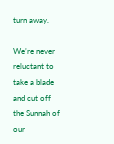turn away.

We’re never reluctant to take a blade and cut off the Sunnah of our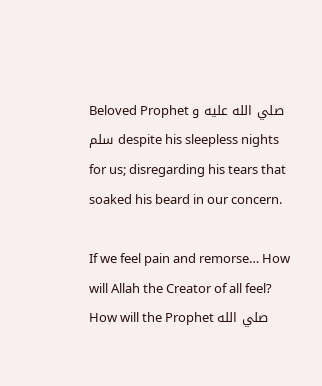Beloved Prophet صلي الله عليه و سلم despite his sleepless nights for us; disregarding his tears that soaked his beard in our concern.

If we feel pain and remorse… How will Allah the Creator of all feel? How will the Prophet صلي الله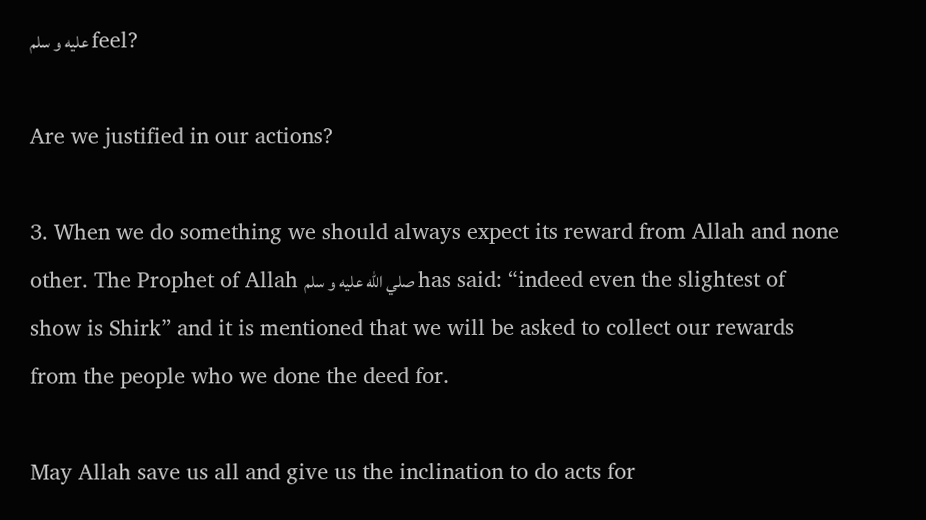عليه و سلم feel?

Are we justified in our actions?

3. When we do something we should always expect its reward from Allah and none other. The Prophet of Allah صلي الله عليه و سلم has said: “indeed even the slightest of show is Shirk” and it is mentioned that we will be asked to collect our rewards from the people who we done the deed for.

May Allah save us all and give us the inclination to do acts for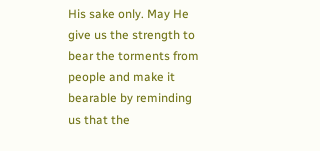His sake only. May He give us the strength to bear the torments from people and make it bearable by reminding us that the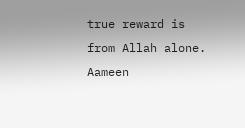true reward is from Allah alone. Aameen